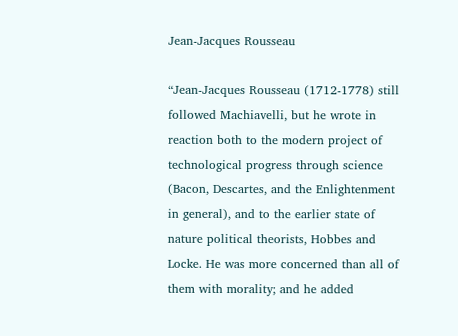Jean-Jacques Rousseau

“Jean-Jacques Rousseau (1712-1778) still followed Machiavelli, but he wrote in reaction both to the modern project of technological progress through science (Bacon, Descartes, and the Enlightenment in general), and to the earlier state of nature political theorists, Hobbes and Locke. He was more concerned than all of them with morality; and he added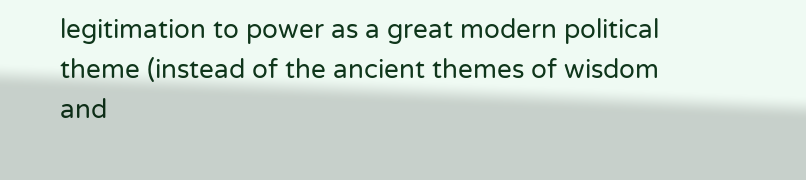legitimation to power as a great modern political theme (instead of the ancient themes of wisdom and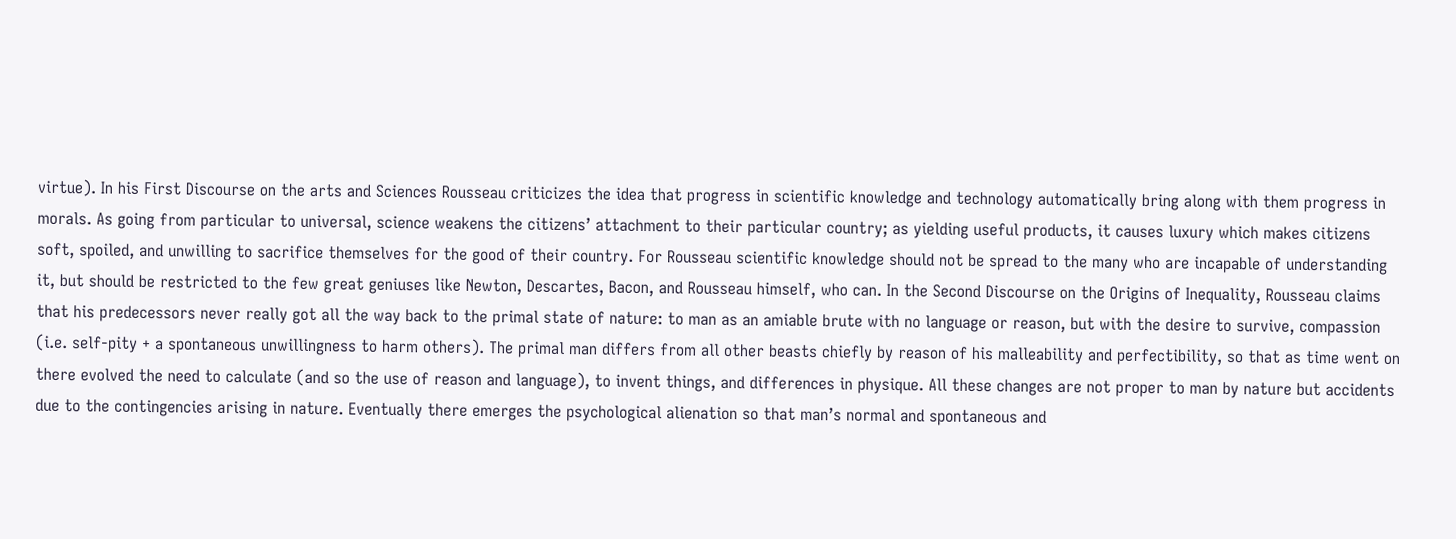virtue). In his First Discourse on the arts and Sciences Rousseau criticizes the idea that progress in scientific knowledge and technology automatically bring along with them progress in morals. As going from particular to universal, science weakens the citizens’ attachment to their particular country; as yielding useful products, it causes luxury which makes citizens soft, spoiled, and unwilling to sacrifice themselves for the good of their country. For Rousseau scientific knowledge should not be spread to the many who are incapable of understanding it, but should be restricted to the few great geniuses like Newton, Descartes, Bacon, and Rousseau himself, who can. In the Second Discourse on the Origins of Inequality, Rousseau claims that his predecessors never really got all the way back to the primal state of nature: to man as an amiable brute with no language or reason, but with the desire to survive, compassion (i.e. self-pity + a spontaneous unwillingness to harm others). The primal man differs from all other beasts chiefly by reason of his malleability and perfectibility, so that as time went on there evolved the need to calculate (and so the use of reason and language), to invent things, and differences in physique. All these changes are not proper to man by nature but accidents due to the contingencies arising in nature. Eventually there emerges the psychological alienation so that man’s normal and spontaneous and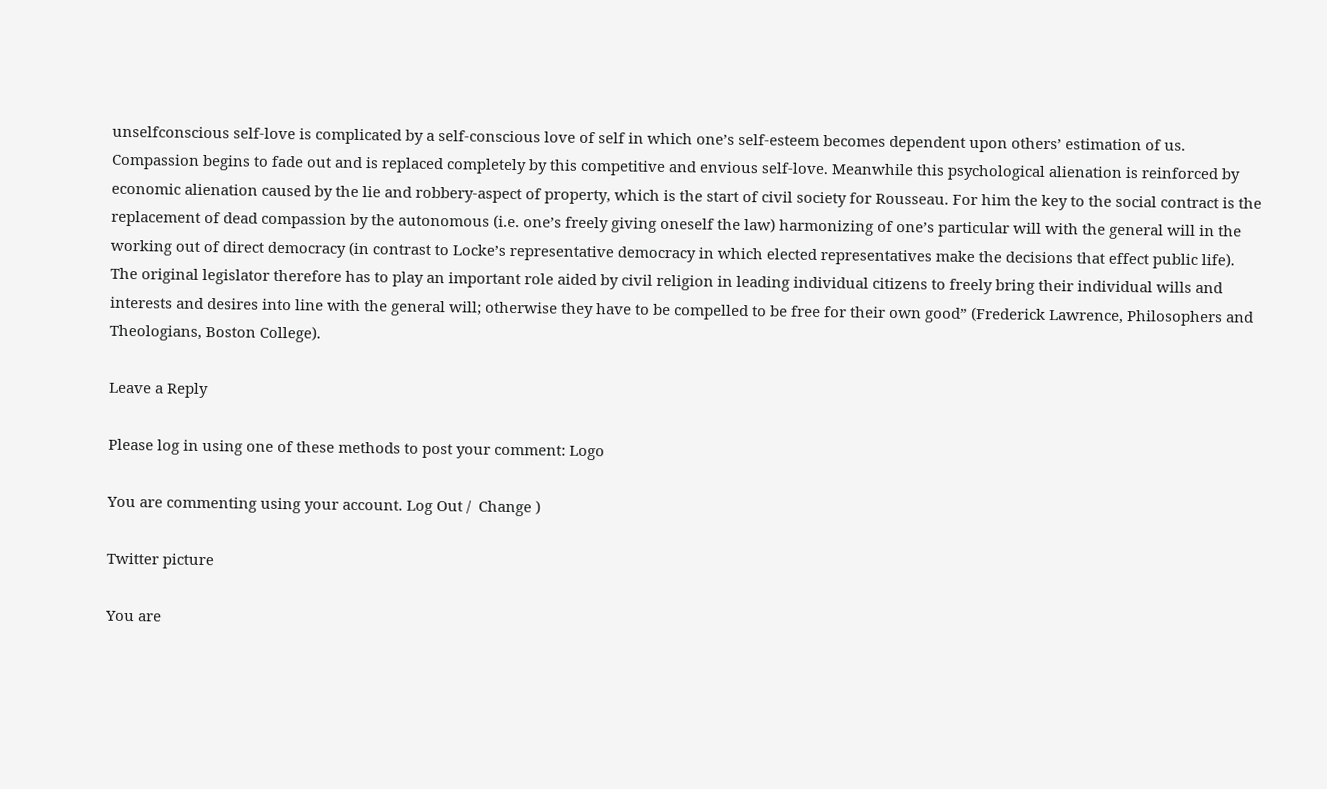unselfconscious self-love is complicated by a self-conscious love of self in which one’s self-esteem becomes dependent upon others’ estimation of us. Compassion begins to fade out and is replaced completely by this competitive and envious self-love. Meanwhile this psychological alienation is reinforced by economic alienation caused by the lie and robbery-aspect of property, which is the start of civil society for Rousseau. For him the key to the social contract is the replacement of dead compassion by the autonomous (i.e. one’s freely giving oneself the law) harmonizing of one’s particular will with the general will in the working out of direct democracy (in contrast to Locke’s representative democracy in which elected representatives make the decisions that effect public life). The original legislator therefore has to play an important role aided by civil religion in leading individual citizens to freely bring their individual wills and interests and desires into line with the general will; otherwise they have to be compelled to be free for their own good” (Frederick Lawrence, Philosophers and Theologians, Boston College).

Leave a Reply

Please log in using one of these methods to post your comment: Logo

You are commenting using your account. Log Out /  Change )

Twitter picture

You are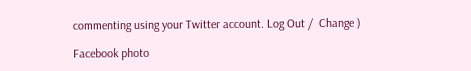commenting using your Twitter account. Log Out /  Change )

Facebook photo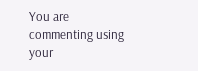You are commenting using your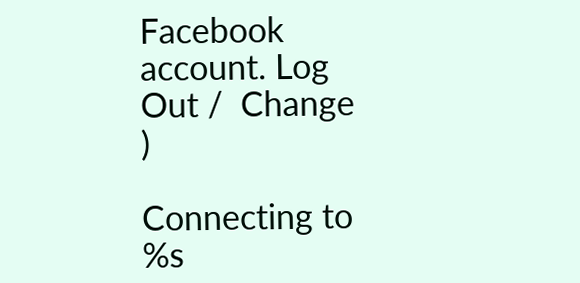Facebook account. Log Out /  Change )

Connecting to %s